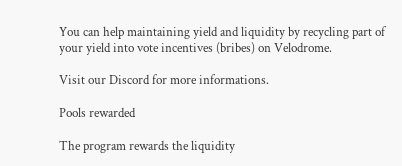You can help maintaining yield and liquidity by recycling part of your yield into vote incentives (bribes) on Velodrome.

Visit our Discord for more informations.

Pools rewarded

The program rewards the liquidity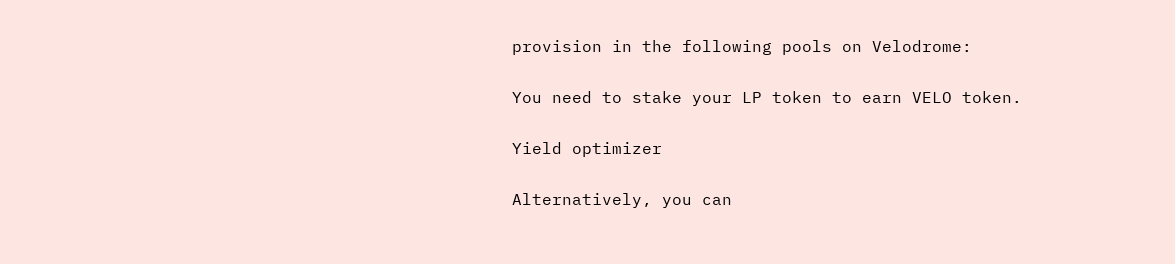provision in the following pools on Velodrome:

You need to stake your LP token to earn VELO token.

Yield optimizer

Alternatively, you can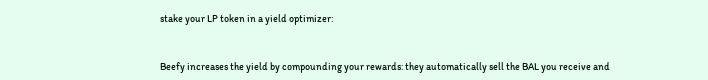stake your LP token in a yield optimizer:


Beefy increases the yield by compounding your rewards: they automatically sell the BAL you receive and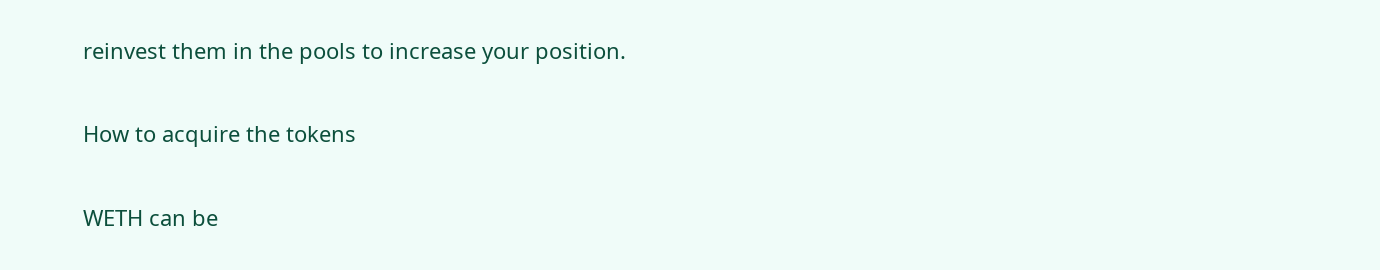reinvest them in the pools to increase your position.

How to acquire the tokens

WETH can be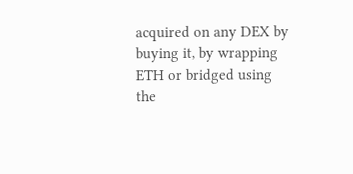acquired on any DEX by buying it, by wrapping ETH or bridged using the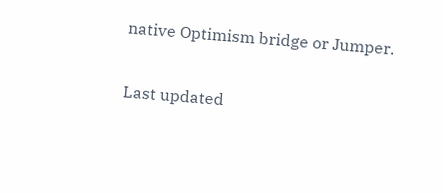native Optimism bridge or Jumper.

Last updated